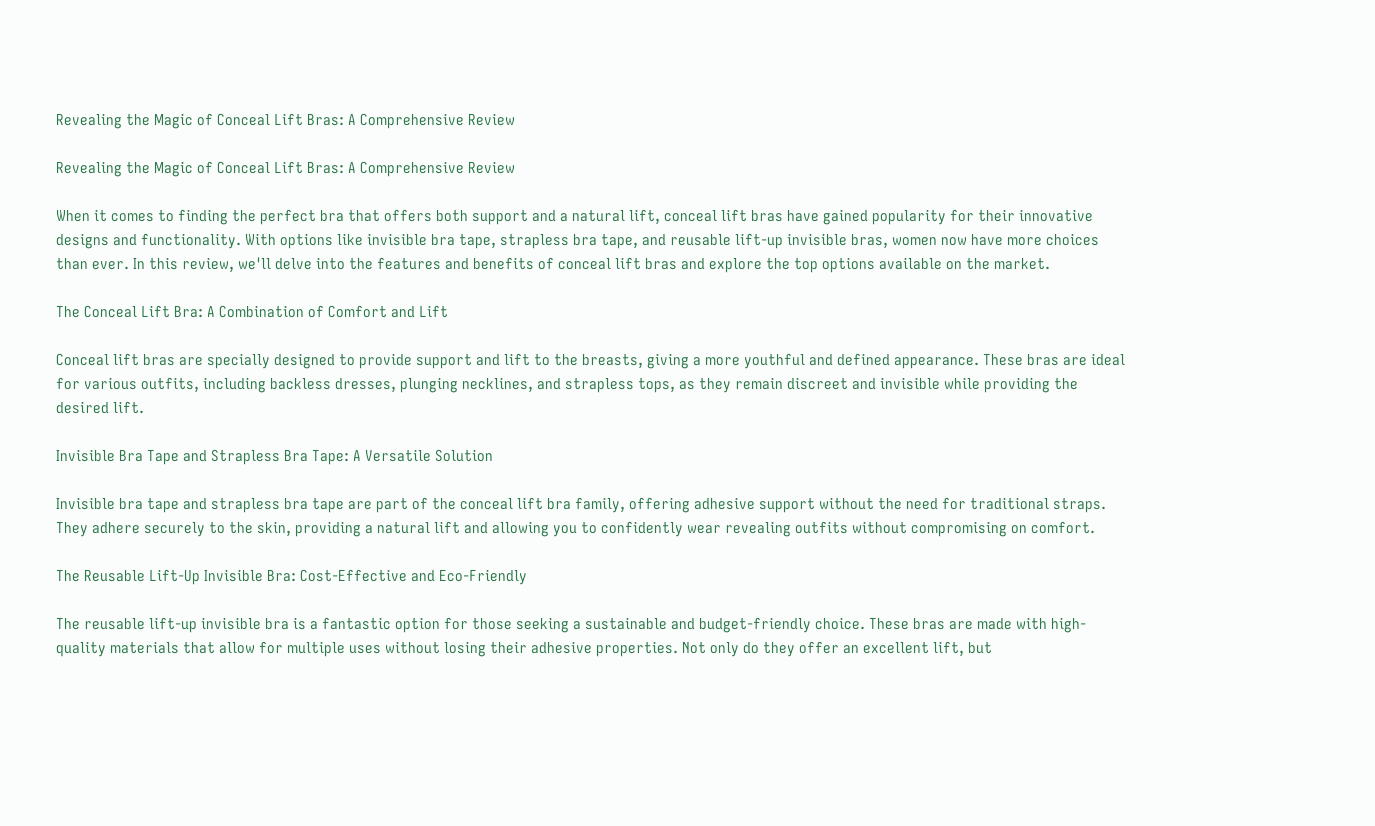Revealing the Magic of Conceal Lift Bras: A Comprehensive Review

Revealing the Magic of Conceal Lift Bras: A Comprehensive Review

When it comes to finding the perfect bra that offers both support and a natural lift, conceal lift bras have gained popularity for their innovative designs and functionality. With options like invisible bra tape, strapless bra tape, and reusable lift-up invisible bras, women now have more choices than ever. In this review, we'll delve into the features and benefits of conceal lift bras and explore the top options available on the market.

The Conceal Lift Bra: A Combination of Comfort and Lift

Conceal lift bras are specially designed to provide support and lift to the breasts, giving a more youthful and defined appearance. These bras are ideal for various outfits, including backless dresses, plunging necklines, and strapless tops, as they remain discreet and invisible while providing the desired lift.

Invisible Bra Tape and Strapless Bra Tape: A Versatile Solution

Invisible bra tape and strapless bra tape are part of the conceal lift bra family, offering adhesive support without the need for traditional straps. They adhere securely to the skin, providing a natural lift and allowing you to confidently wear revealing outfits without compromising on comfort.

The Reusable Lift-Up Invisible Bra: Cost-Effective and Eco-Friendly

The reusable lift-up invisible bra is a fantastic option for those seeking a sustainable and budget-friendly choice. These bras are made with high-quality materials that allow for multiple uses without losing their adhesive properties. Not only do they offer an excellent lift, but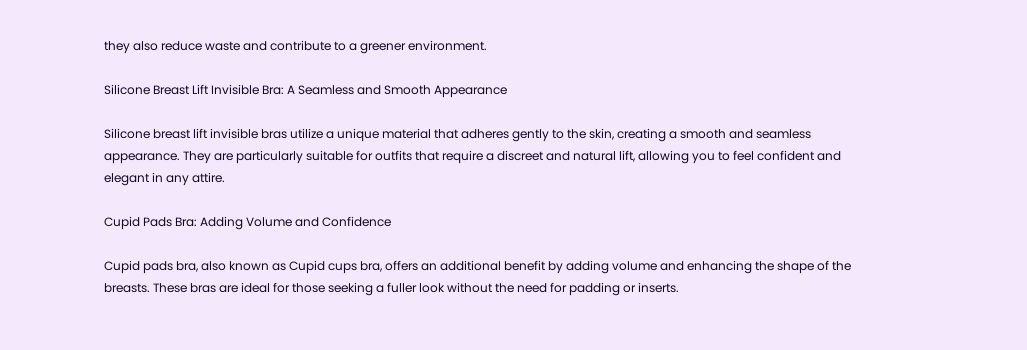they also reduce waste and contribute to a greener environment.

Silicone Breast Lift Invisible Bra: A Seamless and Smooth Appearance

Silicone breast lift invisible bras utilize a unique material that adheres gently to the skin, creating a smooth and seamless appearance. They are particularly suitable for outfits that require a discreet and natural lift, allowing you to feel confident and elegant in any attire.

Cupid Pads Bra: Adding Volume and Confidence

Cupid pads bra, also known as Cupid cups bra, offers an additional benefit by adding volume and enhancing the shape of the breasts. These bras are ideal for those seeking a fuller look without the need for padding or inserts.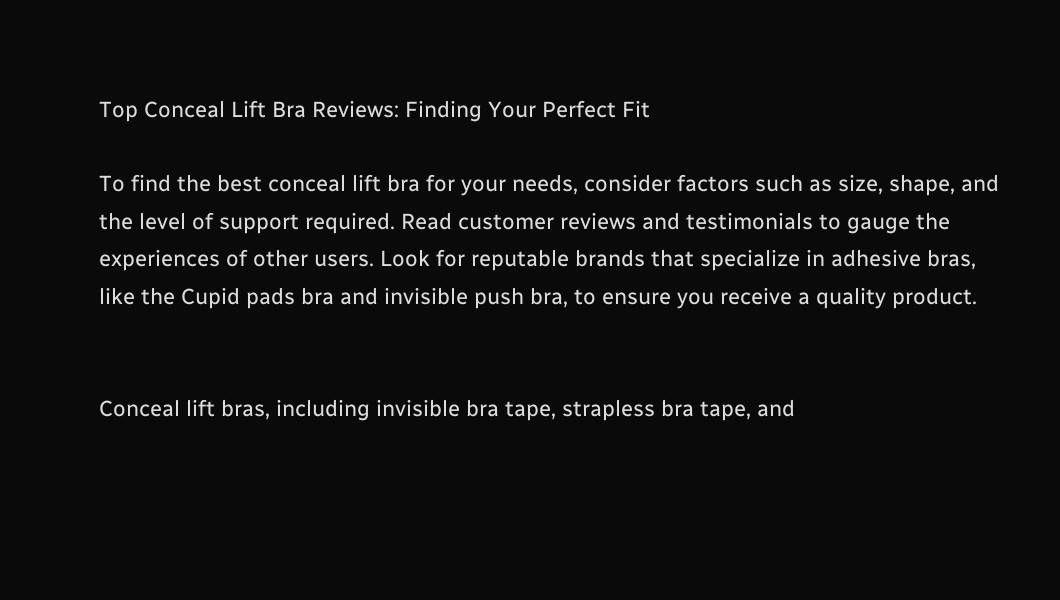Top Conceal Lift Bra Reviews: Finding Your Perfect Fit

To find the best conceal lift bra for your needs, consider factors such as size, shape, and the level of support required. Read customer reviews and testimonials to gauge the experiences of other users. Look for reputable brands that specialize in adhesive bras, like the Cupid pads bra and invisible push bra, to ensure you receive a quality product.


Conceal lift bras, including invisible bra tape, strapless bra tape, and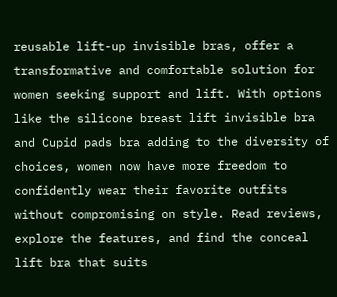reusable lift-up invisible bras, offer a transformative and comfortable solution for women seeking support and lift. With options like the silicone breast lift invisible bra and Cupid pads bra adding to the diversity of choices, women now have more freedom to confidently wear their favorite outfits without compromising on style. Read reviews, explore the features, and find the conceal lift bra that suits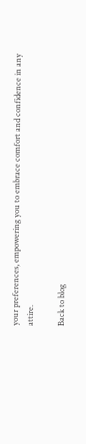your preferences, empowering you to embrace comfort and confidence in any attire.

Back to blog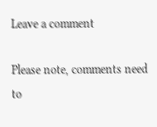Leave a comment

Please note, comments need to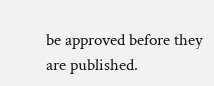be approved before they are published.